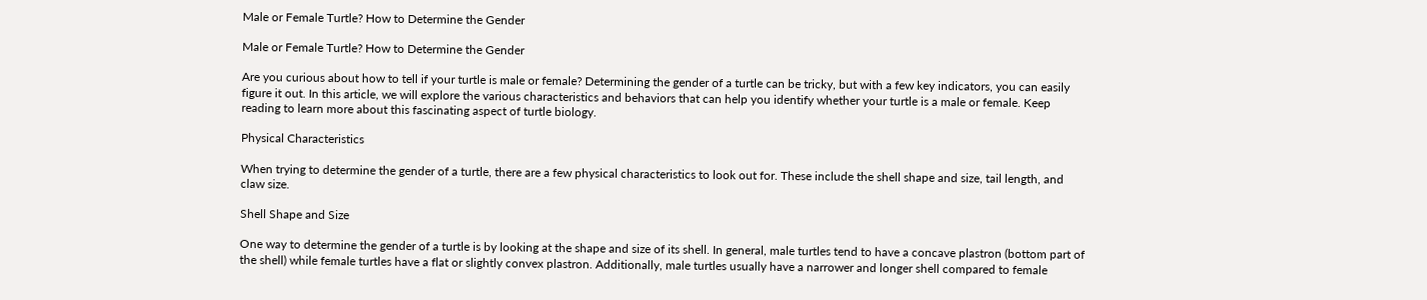Male or Female Turtle? How to Determine the Gender

Male or Female Turtle? How to Determine the Gender

Are you curious about how to tell if your turtle is male or female? Determining the gender of a turtle can be tricky, but with a few key indicators, you can easily figure it out. In this article, we will explore the various characteristics and behaviors that can help you identify whether your turtle is a male or female. Keep reading to learn more about this fascinating aspect of turtle biology.

Physical Characteristics

When trying to determine the gender of a turtle, there are a few physical characteristics to look out for. These include the shell shape and size, tail length, and claw size.

Shell Shape and Size

One way to determine the gender of a turtle is by looking at the shape and size of its shell. In general, male turtles tend to have a concave plastron (bottom part of the shell) while female turtles have a flat or slightly convex plastron. Additionally, male turtles usually have a narrower and longer shell compared to female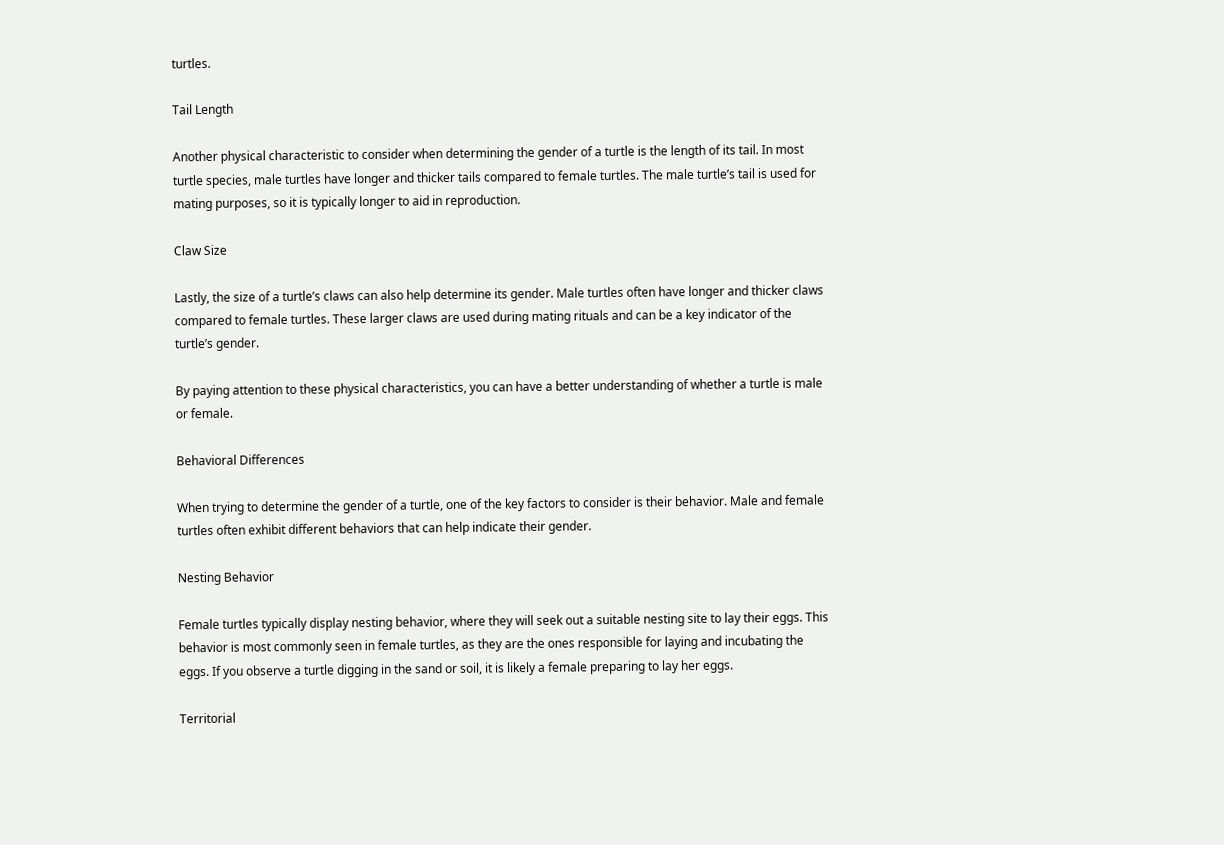turtles.

Tail Length

Another physical characteristic to consider when determining the gender of a turtle is the length of its tail. In most turtle species, male turtles have longer and thicker tails compared to female turtles. The male turtle’s tail is used for mating purposes, so it is typically longer to aid in reproduction.

Claw Size

Lastly, the size of a turtle’s claws can also help determine its gender. Male turtles often have longer and thicker claws compared to female turtles. These larger claws are used during mating rituals and can be a key indicator of the turtle’s gender.

By paying attention to these physical characteristics, you can have a better understanding of whether a turtle is male or female.

Behavioral Differences

When trying to determine the gender of a turtle, one of the key factors to consider is their behavior. Male and female turtles often exhibit different behaviors that can help indicate their gender.

Nesting Behavior

Female turtles typically display nesting behavior, where they will seek out a suitable nesting site to lay their eggs. This behavior is most commonly seen in female turtles, as they are the ones responsible for laying and incubating the eggs. If you observe a turtle digging in the sand or soil, it is likely a female preparing to lay her eggs.

Territorial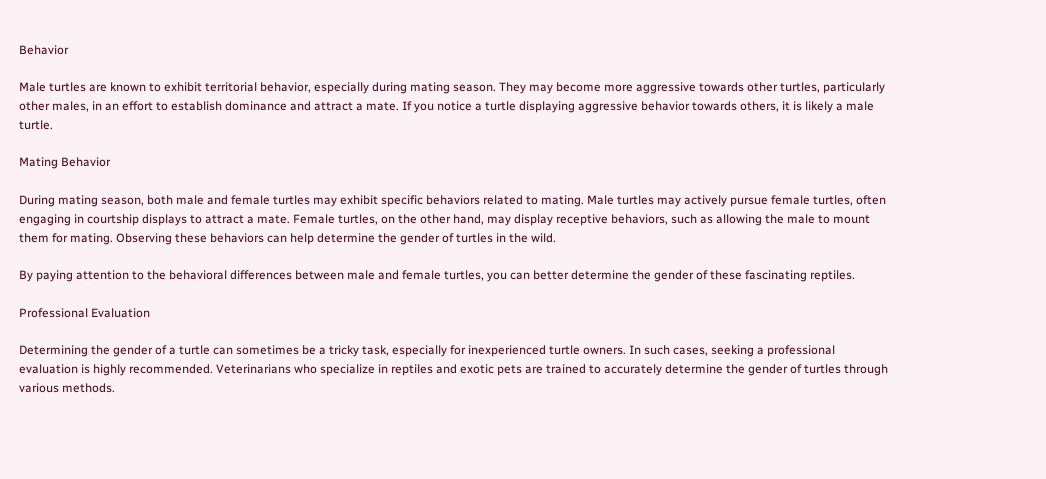Behavior

Male turtles are known to exhibit territorial behavior, especially during mating season. They may become more aggressive towards other turtles, particularly other males, in an effort to establish dominance and attract a mate. If you notice a turtle displaying aggressive behavior towards others, it is likely a male turtle.

Mating Behavior

During mating season, both male and female turtles may exhibit specific behaviors related to mating. Male turtles may actively pursue female turtles, often engaging in courtship displays to attract a mate. Female turtles, on the other hand, may display receptive behaviors, such as allowing the male to mount them for mating. Observing these behaviors can help determine the gender of turtles in the wild.

By paying attention to the behavioral differences between male and female turtles, you can better determine the gender of these fascinating reptiles.

Professional Evaluation

Determining the gender of a turtle can sometimes be a tricky task, especially for inexperienced turtle owners. In such cases, seeking a professional evaluation is highly recommended. Veterinarians who specialize in reptiles and exotic pets are trained to accurately determine the gender of turtles through various methods.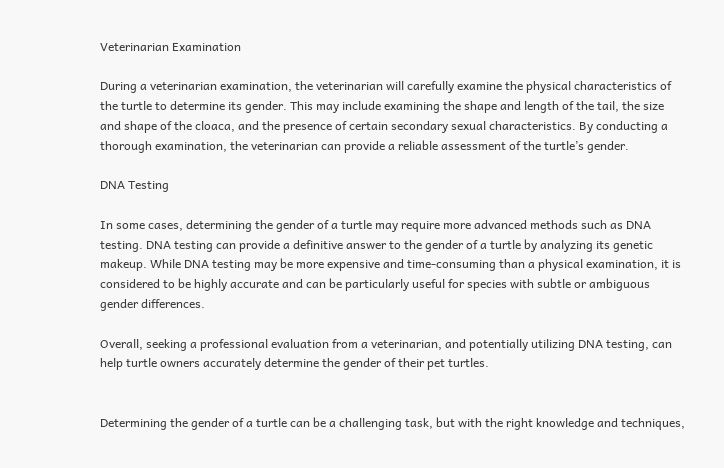Veterinarian Examination

During a veterinarian examination, the veterinarian will carefully examine the physical characteristics of the turtle to determine its gender. This may include examining the shape and length of the tail, the size and shape of the cloaca, and the presence of certain secondary sexual characteristics. By conducting a thorough examination, the veterinarian can provide a reliable assessment of the turtle’s gender.

DNA Testing

In some cases, determining the gender of a turtle may require more advanced methods such as DNA testing. DNA testing can provide a definitive answer to the gender of a turtle by analyzing its genetic makeup. While DNA testing may be more expensive and time-consuming than a physical examination, it is considered to be highly accurate and can be particularly useful for species with subtle or ambiguous gender differences.

Overall, seeking a professional evaluation from a veterinarian, and potentially utilizing DNA testing, can help turtle owners accurately determine the gender of their pet turtles.


Determining the gender of a turtle can be a challenging task, but with the right knowledge and techniques,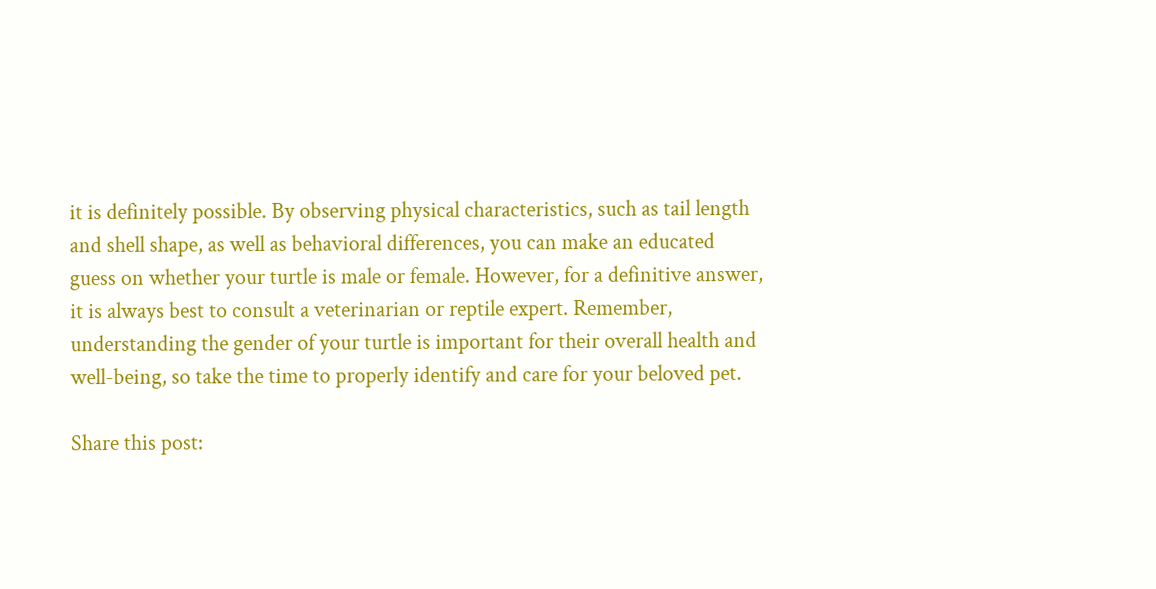it is definitely possible. By observing physical characteristics, such as tail length and shell shape, as well as behavioral differences, you can make an educated guess on whether your turtle is male or female. However, for a definitive answer, it is always best to consult a veterinarian or reptile expert. Remember, understanding the gender of your turtle is important for their overall health and well-being, so take the time to properly identify and care for your beloved pet.

Share this post: